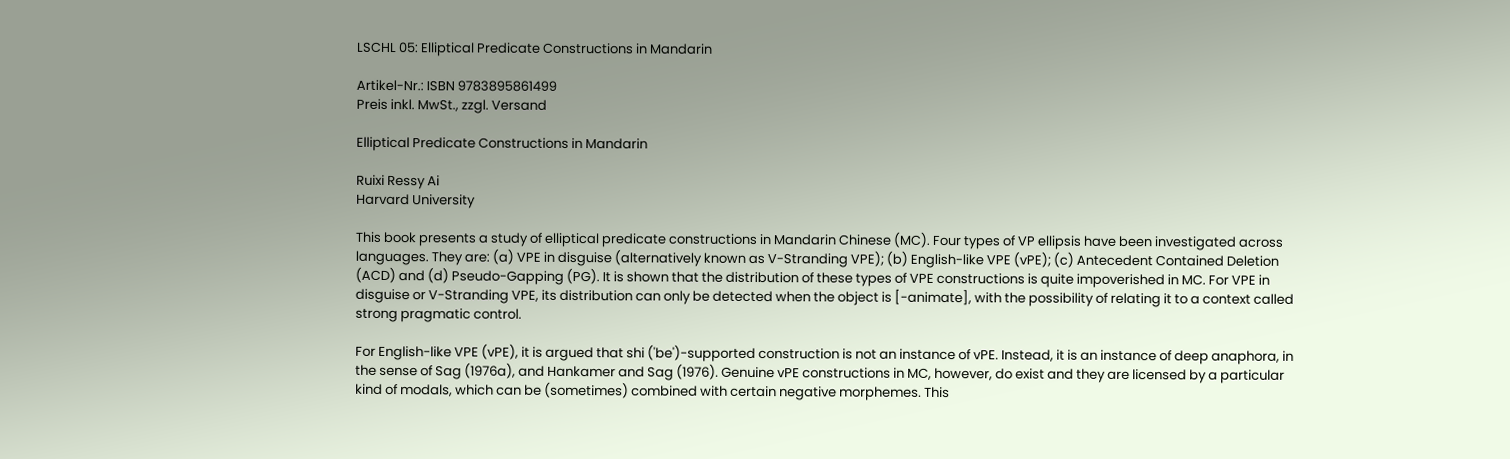LSCHL 05: Elliptical Predicate Constructions in Mandarin

Artikel-Nr.: ISBN 9783895861499
Preis inkl. MwSt., zzgl. Versand

Elliptical Predicate Constructions in Mandarin

Ruixi Ressy Ai
Harvard University

This book presents a study of elliptical predicate constructions in Mandarin Chinese (MC). Four types of VP ellipsis have been investigated across languages. They are: (a) VPE in disguise (alternatively known as V-Stranding VPE); (b) English-like VPE (vPE); (c) Antecedent Contained Deletion (ACD) and (d) Pseudo-Gapping (PG). It is shown that the distribution of these types of VPE constructions is quite impoverished in MC. For VPE in disguise or V-Stranding VPE, its distribution can only be detected when the object is [-animate], with the possibility of relating it to a context called strong pragmatic control.

For English-like VPE (vPE), it is argued that shi ('be')-supported construction is not an instance of vPE. Instead, it is an instance of deep anaphora, in the sense of Sag (1976a), and Hankamer and Sag (1976). Genuine vPE constructions in MC, however, do exist and they are licensed by a particular kind of modals, which can be (sometimes) combined with certain negative morphemes. This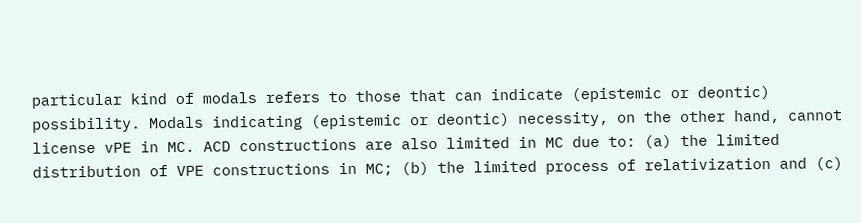particular kind of modals refers to those that can indicate (epistemic or deontic) possibility. Modals indicating (epistemic or deontic) necessity, on the other hand, cannot license vPE in MC. ACD constructions are also limited in MC due to: (a) the limited distribution of VPE constructions in MC; (b) the limited process of relativization and (c)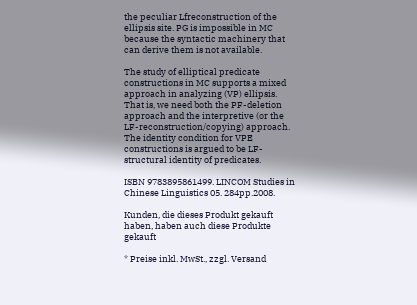the peculiar Lfreconstruction of the ellipsis site. PG is impossible in MC because the syntactic machinery that can derive them is not available.

The study of elliptical predicate constructions in MC supports a mixed approach in analyzing (VP) ellipsis. That is, we need both the PF-deletion approach and the interpretive (or the LF-reconstruction/copying) approach. The identity condition for VPE constructions is argued to be LF-structural identity of predicates.

ISBN 9783895861499. LINCOM Studies in Chinese Linguistics 05. 284pp.2008.

Kunden, die dieses Produkt gekauft haben, haben auch diese Produkte gekauft

* Preise inkl. MwSt., zzgl. Versand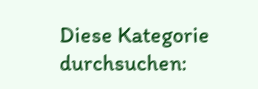Diese Kategorie durchsuchen: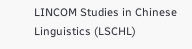LINCOM Studies in Chinese Linguistics (LSCHL)